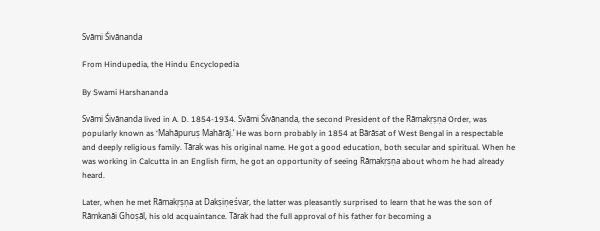Svāmi Śivānanda

From Hindupedia, the Hindu Encyclopedia

By Swami Harshananda

Svāmi Śivānanda lived in A. D. 1854-1934. Svāmi Śivānanda, the second President of the Rāmakṛṣṇa Order, was popularly known as ‘Mahāpuruṣ Mahārāj.’ He was born probably in 1854 at Bārāsat of West Bengal in a respectable and deeply religious family. Tārak was his original name. He got a good education, both secular and spiritual. When he was working in Calcutta in an English firm, he got an opportunity of seeing Rāmakṛṣṇa about whom he had already heard.

Later, when he met Rāmakṛṣṇa at Dakṣiṇeśvar, the latter was pleasantly surprised to learn that he was the son of Rāmkanāi Ghoṣāl, his old acquaintance. Tārak had the full approval of his father for becoming a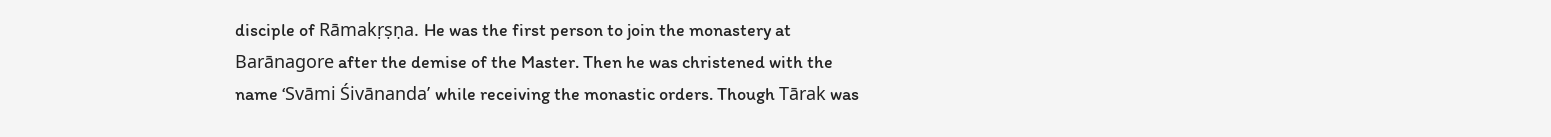disciple of Rāmakṛṣṇa. He was the first person to join the monastery at Barānagore after the demise of the Master. Then he was christened with the name ‘Svāmi Śivānanda’ while receiving the monastic orders. Though Tārak was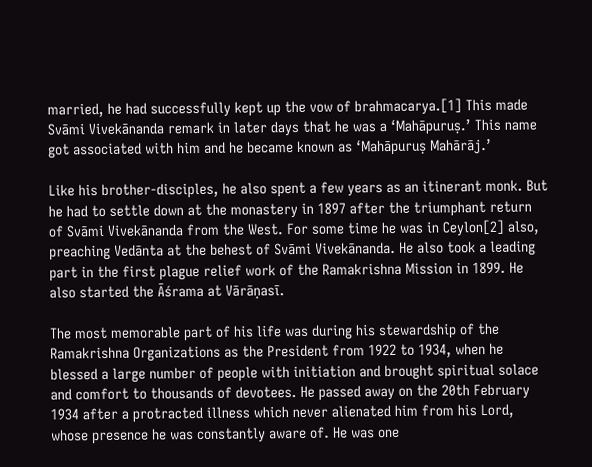married, he had successfully kept up the vow of brahmacarya.[1] This made Svāmi Vivekānanda remark in later days that he was a ‘Mahāpuruṣ.’ This name got associated with him and he became known as ‘Mahāpuruṣ Mahārāj.’

Like his brother-disciples, he also spent a few years as an itinerant monk. But he had to settle down at the monastery in 1897 after the triumphant return of Svāmi Vivekānanda from the West. For some time he was in Ceylon[2] also, preaching Vedānta at the behest of Svāmi Vivekānanda. He also took a leading part in the first plague relief work of the Ramakrishna Mission in 1899. He also started the Āśrama at Vārāṇasī.

The most memorable part of his life was during his stewardship of the Ramakrishna Organizations as the President from 1922 to 1934, when he blessed a large number of people with initiation and brought spiritual solace and comfort to thousands of devotees. He passed away on the 20th February 1934 after a protracted illness which never alienated him from his Lord, whose presence he was constantly aware of. He was one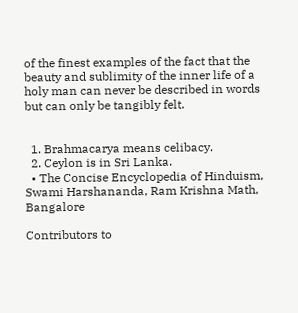of the finest examples of the fact that the beauty and sublimity of the inner life of a holy man can never be described in words but can only be tangibly felt.


  1. Brahmacarya means celibacy.
  2. Ceylon is in Sri Lanka.
  • The Concise Encyclopedia of Hinduism, Swami Harshananda, Ram Krishna Math, Bangalore

Contributors to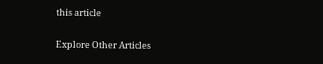this article

Explore Other Articles